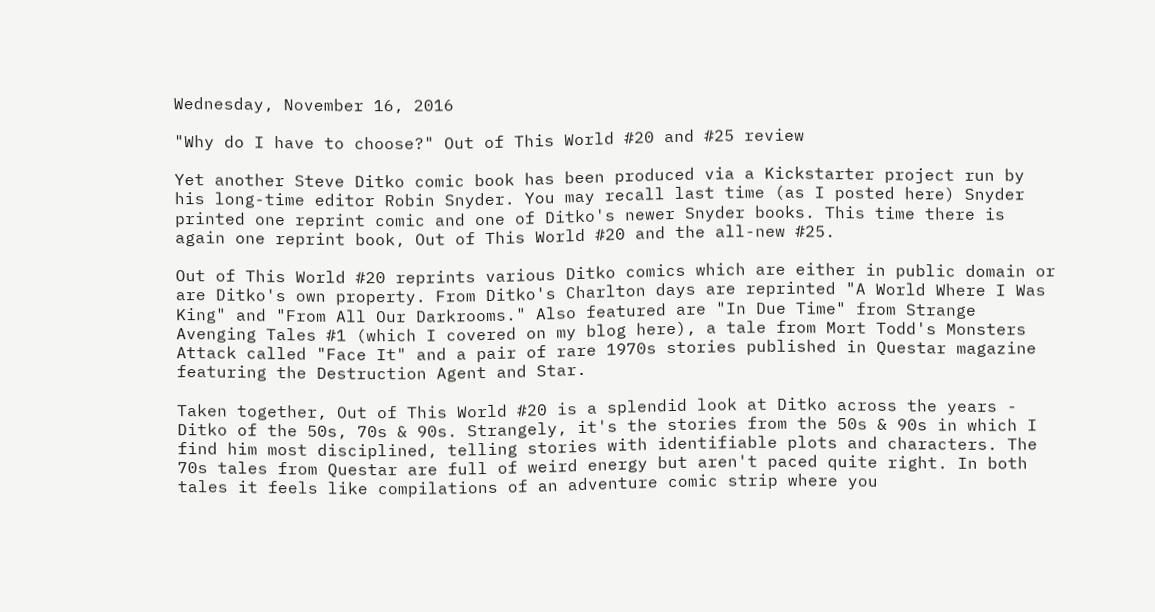Wednesday, November 16, 2016

"Why do I have to choose?" Out of This World #20 and #25 review

Yet another Steve Ditko comic book has been produced via a Kickstarter project run by his long-time editor Robin Snyder. You may recall last time (as I posted here) Snyder printed one reprint comic and one of Ditko's newer Snyder books. This time there is again one reprint book, Out of This World #20 and the all-new #25.

Out of This World #20 reprints various Ditko comics which are either in public domain or are Ditko's own property. From Ditko's Charlton days are reprinted "A World Where I Was King" and "From All Our Darkrooms." Also featured are "In Due Time" from Strange Avenging Tales #1 (which I covered on my blog here), a tale from Mort Todd's Monsters Attack called "Face It" and a pair of rare 1970s stories published in Questar magazine featuring the Destruction Agent and Star.

Taken together, Out of This World #20 is a splendid look at Ditko across the years - Ditko of the 50s, 70s & 90s. Strangely, it's the stories from the 50s & 90s in which I find him most disciplined, telling stories with identifiable plots and characters. The 70s tales from Questar are full of weird energy but aren't paced quite right. In both tales it feels like compilations of an adventure comic strip where you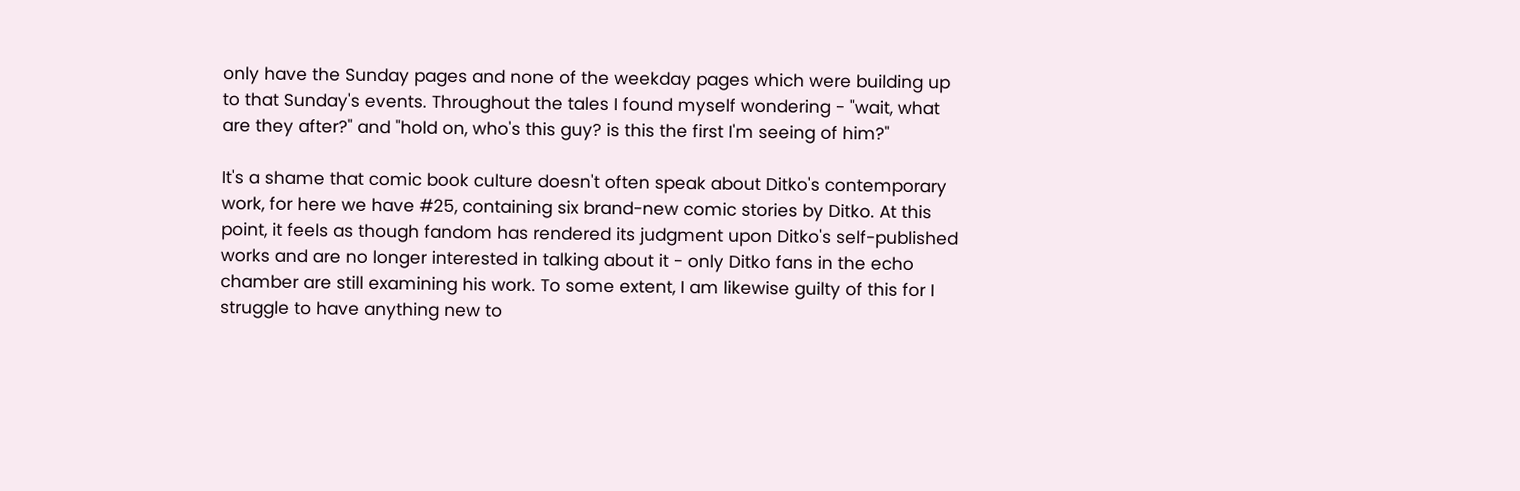only have the Sunday pages and none of the weekday pages which were building up to that Sunday's events. Throughout the tales I found myself wondering - "wait, what are they after?" and "hold on, who's this guy? is this the first I'm seeing of him?"

It's a shame that comic book culture doesn't often speak about Ditko's contemporary work, for here we have #25, containing six brand-new comic stories by Ditko. At this point, it feels as though fandom has rendered its judgment upon Ditko's self-published works and are no longer interested in talking about it - only Ditko fans in the echo chamber are still examining his work. To some extent, I am likewise guilty of this for I struggle to have anything new to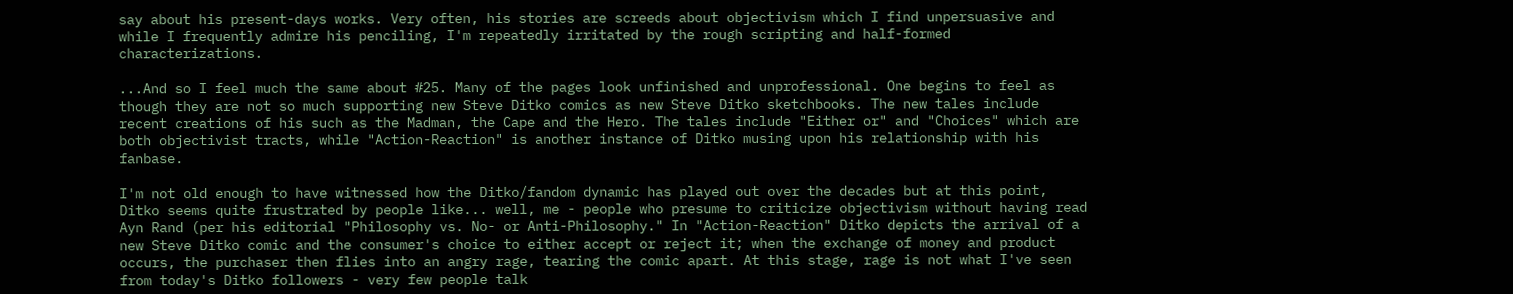say about his present-days works. Very often, his stories are screeds about objectivism which I find unpersuasive and while I frequently admire his penciling, I'm repeatedly irritated by the rough scripting and half-formed characterizations.

...And so I feel much the same about #25. Many of the pages look unfinished and unprofessional. One begins to feel as though they are not so much supporting new Steve Ditko comics as new Steve Ditko sketchbooks. The new tales include recent creations of his such as the Madman, the Cape and the Hero. The tales include "Either or" and "Choices" which are both objectivist tracts, while "Action-Reaction" is another instance of Ditko musing upon his relationship with his fanbase.

I'm not old enough to have witnessed how the Ditko/fandom dynamic has played out over the decades but at this point, Ditko seems quite frustrated by people like... well, me - people who presume to criticize objectivism without having read Ayn Rand (per his editorial "Philosophy vs. No- or Anti-Philosophy." In "Action-Reaction" Ditko depicts the arrival of a new Steve Ditko comic and the consumer's choice to either accept or reject it; when the exchange of money and product occurs, the purchaser then flies into an angry rage, tearing the comic apart. At this stage, rage is not what I've seen from today's Ditko followers - very few people talk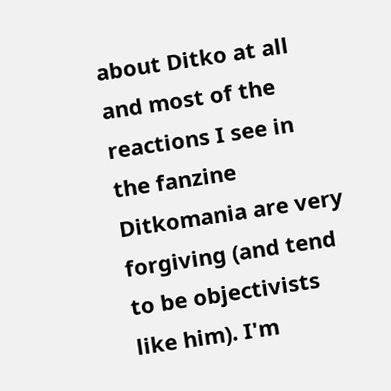about Ditko at all and most of the reactions I see in the fanzine Ditkomania are very forgiving (and tend to be objectivists like him). I'm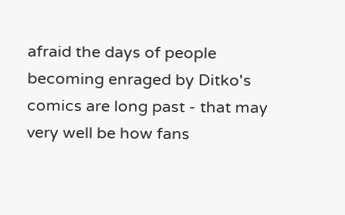afraid the days of people becoming enraged by Ditko's comics are long past - that may very well be how fans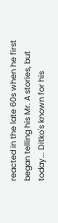reacted in the late 60s when he first began telling his Mr. A stories, but today... Ditko's known for his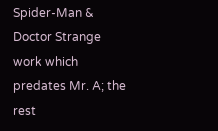Spider-Man & Doctor Strange work which predates Mr. A; the rest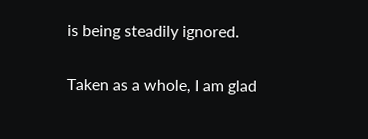is being steadily ignored.

Taken as a whole, I am glad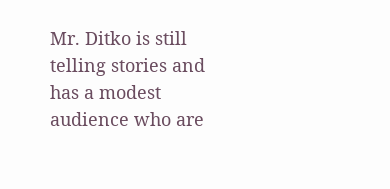Mr. Ditko is still telling stories and has a modest audience who are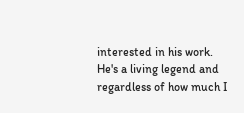interested in his work. He's a living legend and regardless of how much I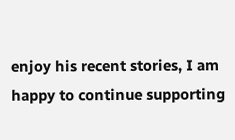enjoy his recent stories, I am happy to continue supporting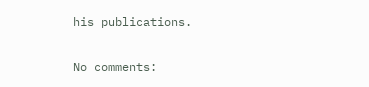his publications.

No comments: